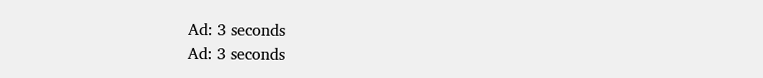Ad: 3 seconds
Ad: 3 seconds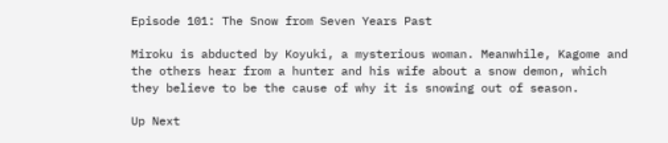Episode 101: The Snow from Seven Years Past

Miroku is abducted by Koyuki, a mysterious woman. Meanwhile, Kagome and the others hear from a hunter and his wife about a snow demon, which they believe to be the cause of why it is snowing out of season.

Up Next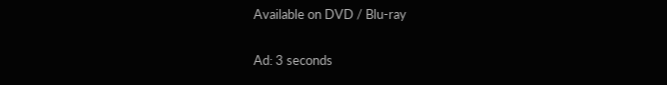Available on DVD / Blu-ray

Ad: 3 seconds